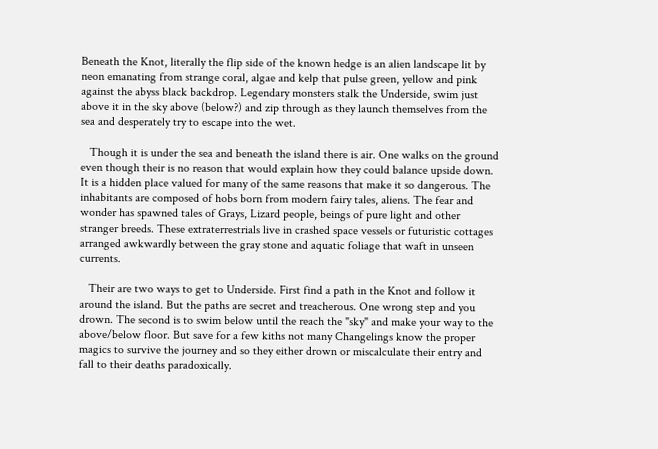Beneath the Knot, literally the flip side of the known hedge is an alien landscape lit by neon emanating from strange coral, algae and kelp that pulse green, yellow and pink against the abyss black backdrop. Legendary monsters stalk the Underside, swim just above it in the sky above (below?) and zip through as they launch themselves from the sea and desperately try to escape into the wet.

   Though it is under the sea and beneath the island there is air. One walks on the ground even though their is no reason that would explain how they could balance upside down. It is a hidden place valued for many of the same reasons that make it so dangerous. The inhabitants are composed of hobs born from modern fairy tales, aliens. The fear and wonder has spawned tales of Grays, Lizard people, beings of pure light and other stranger breeds. These extraterrestrials live in crashed space vessels or futuristic cottages arranged awkwardly between the gray stone and aquatic foliage that waft in unseen currents.

   Their are two ways to get to Underside. First find a path in the Knot and follow it around the island. But the paths are secret and treacherous. One wrong step and you drown. The second is to swim below until the reach the "sky" and make your way to the above/below floor. But save for a few kiths not many Changelings know the proper magics to survive the journey and so they either drown or miscalculate their entry and fall to their deaths paradoxically.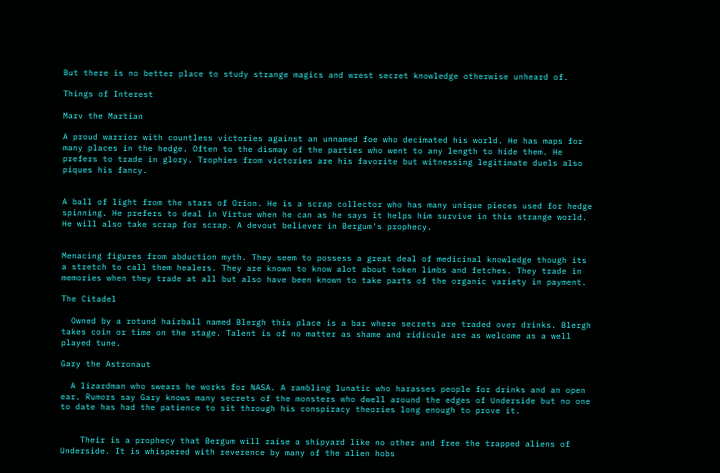But there is no better place to study strange magics and wrest secret knowledge otherwise unheard of.

Things of Interest

Marv the Martian

A proud warrior with countless victories against an unnamed foe who decimated his world. He has maps for many places in the hedge. Often to the dismay of the parties who went to any length to hide them. He prefers to trade in glory. Trophies from victories are his favorite but witnessing legitimate duels also piques his fancy.


A ball of light from the stars of Orion. He is a scrap collector who has many unique pieces used for hedge spinning. He prefers to deal in Virtue when he can as he says it helps him survive in this strange world. He will also take scrap for scrap. A devout believer in Bergum's prophecy.


Menacing figures from abduction myth. They seem to possess a great deal of medicinal knowledge though its a stretch to call them healers. They are known to know alot about token limbs and fetches. They trade in memories when they trade at all but also have been known to take parts of the organic variety in payment.

The Citadel

  Owned by a rotund hairball named Blergh this place is a bar where secrets are traded over drinks. Blergh takes coin or time on the stage. Talent is of no matter as shame and ridicule are as welcome as a well played tune.

Gary the Astronaut

  A lizardman who swears he works for NASA. A rambling lunatic who harasses people for drinks and an open ear. Rumors say Gary knows many secrets of the monsters who dwell around the edges of Underside but no one to date has had the patience to sit through his conspiracy theories long enough to prove it.


    Their is a prophecy that Bergum will raise a shipyard like no other and free the trapped aliens of Underside. It is whispered with reverence by many of the alien hobs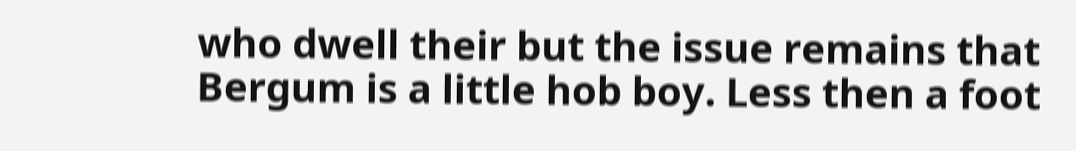who dwell their but the issue remains that Bergum is a little hob boy. Less then a foot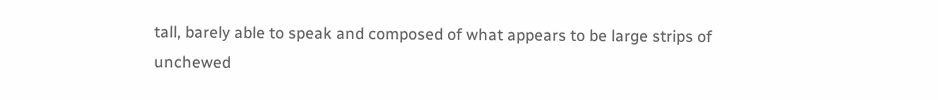tall, barely able to speak and composed of what appears to be large strips of unchewed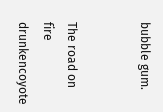bubble gum.


The road on fire drunkencoyote